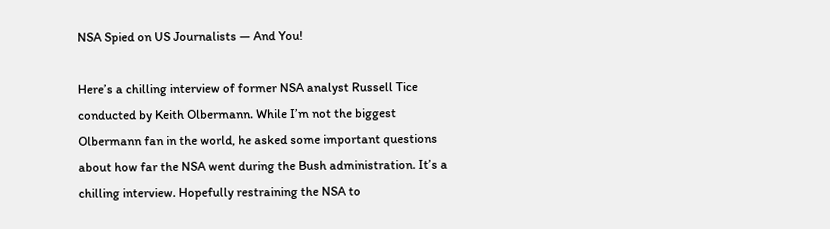NSA Spied on US Journalists — And You!

Here’s a chilling interview of former NSA analyst Russell Tice conducted by Keith Olbermann. While I’m not the biggest Olbermann fan in the world, he asked some important questions about how far the NSA went during the Bush administration. It’s a chilling interview. Hopefully restraining the NSA to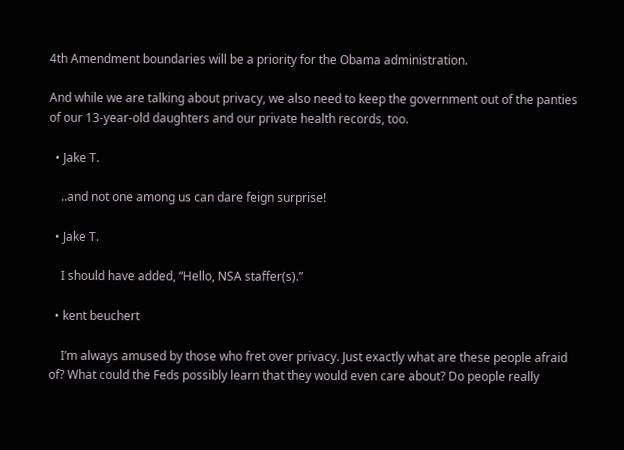4th Amendment boundaries will be a priority for the Obama administration.

And while we are talking about privacy, we also need to keep the government out of the panties of our 13-year-old daughters and our private health records, too.

  • Jake T.

    ..and not one among us can dare feign surprise!

  • Jake T.

    I should have added, “Hello, NSA staffer(s).”

  • kent beuchert

    I’m always amused by those who fret over privacy. Just exactly what are these people afraid of? What could the Feds possibly learn that they would even care about? Do people really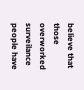believe that those overworked surveilance people have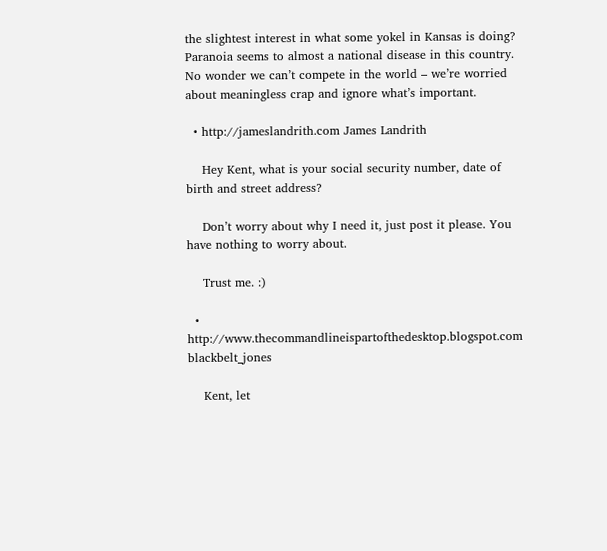the slightest interest in what some yokel in Kansas is doing? Paranoia seems to almost a national disease in this country. No wonder we can’t compete in the world – we’re worried about meaningless crap and ignore what’s important.

  • http://jameslandrith.com James Landrith

    Hey Kent, what is your social security number, date of birth and street address?

    Don’t worry about why I need it, just post it please. You have nothing to worry about.

    Trust me. :)

  • http://www.thecommandlineispartofthedesktop.blogspot.com blackbelt_jones

    Kent, let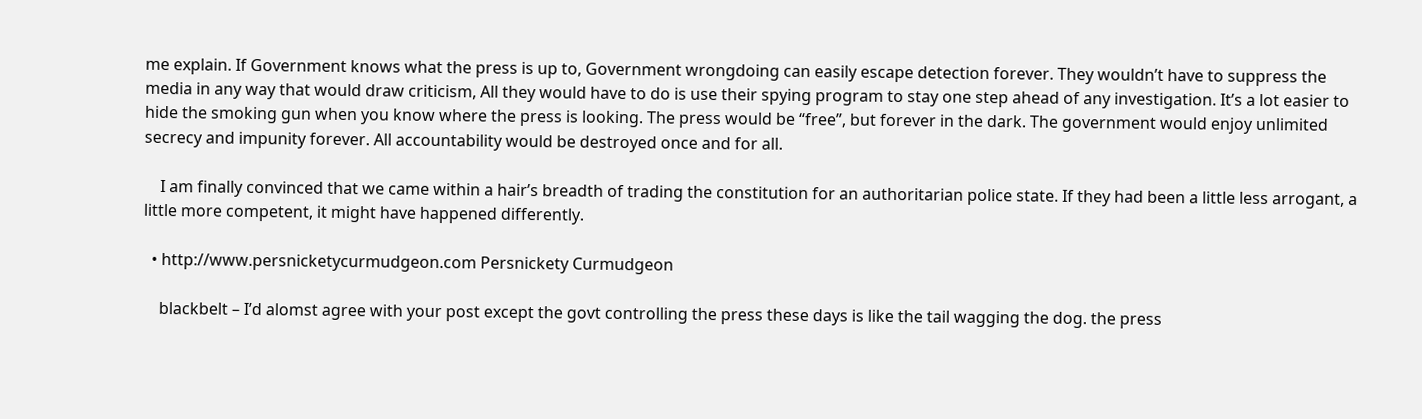me explain. If Government knows what the press is up to, Government wrongdoing can easily escape detection forever. They wouldn’t have to suppress the media in any way that would draw criticism, All they would have to do is use their spying program to stay one step ahead of any investigation. It’s a lot easier to hide the smoking gun when you know where the press is looking. The press would be “free”, but forever in the dark. The government would enjoy unlimited secrecy and impunity forever. All accountability would be destroyed once and for all.

    I am finally convinced that we came within a hair’s breadth of trading the constitution for an authoritarian police state. If they had been a little less arrogant, a little more competent, it might have happened differently.

  • http://www.persnicketycurmudgeon.com Persnickety Curmudgeon

    blackbelt – I’d alomst agree with your post except the govt controlling the press these days is like the tail wagging the dog. the press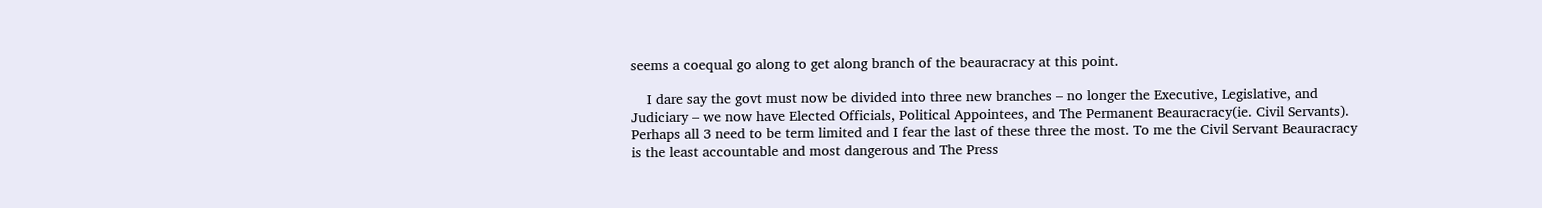seems a coequal go along to get along branch of the beauracracy at this point.

    I dare say the govt must now be divided into three new branches – no longer the Executive, Legislative, and Judiciary – we now have Elected Officials, Political Appointees, and The Permanent Beauracracy(ie. Civil Servants). Perhaps all 3 need to be term limited and I fear the last of these three the most. To me the Civil Servant Beauracracy is the least accountable and most dangerous and The Press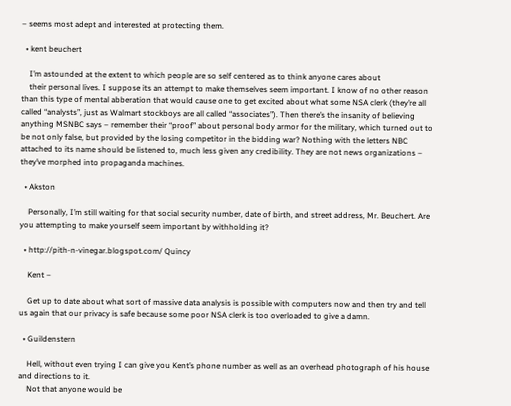– seems most adept and interested at protecting them.

  • kent beuchert

    I’m astounded at the extent to which people are so self centered as to think anyone cares about
    their personal lives. I suppose its an attempt to make themselves seem important. I know of no other reason than this type of mental abberation that would cause one to get excited about what some NSA clerk (they’re all called “analysts”, just as Walmart stockboys are all called “associates”). Then there’s the insanity of believing anything MSNBC says – remember their “proof” about personal body armor for the military, which turned out to be not only false, but provided by the losing competitor in the bidding war? Nothing with the letters NBC attached to its name should be listened to, much less given any credibility. They are not news organizations – they’ve morphed into propaganda machines.

  • Akston

    Personally, I’m still waiting for that social security number, date of birth, and street address, Mr. Beuchert. Are you attempting to make yourself seem important by withholding it?

  • http://pith-n-vinegar.blogspot.com/ Quincy

    Kent –

    Get up to date about what sort of massive data analysis is possible with computers now and then try and tell us again that our privacy is safe because some poor NSA clerk is too overloaded to give a damn.

  • Guildenstern

    Hell, without even trying I can give you Kent’s phone number as well as an overhead photograph of his house and directions to it.
    Not that anyone would be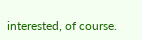interested, of course.